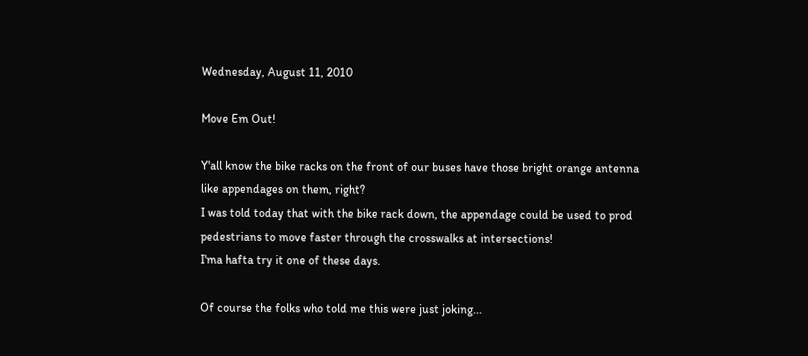Wednesday, August 11, 2010

Move Em Out!

Y'all know the bike racks on the front of our buses have those bright orange antenna like appendages on them, right?
I was told today that with the bike rack down, the appendage could be used to prod pedestrians to move faster through the crosswalks at intersections!
I'ma hafta try it one of these days.

Of course the folks who told me this were just joking...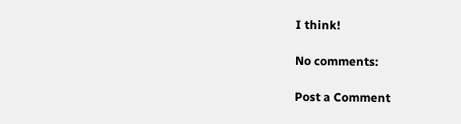I think!

No comments:

Post a Comment